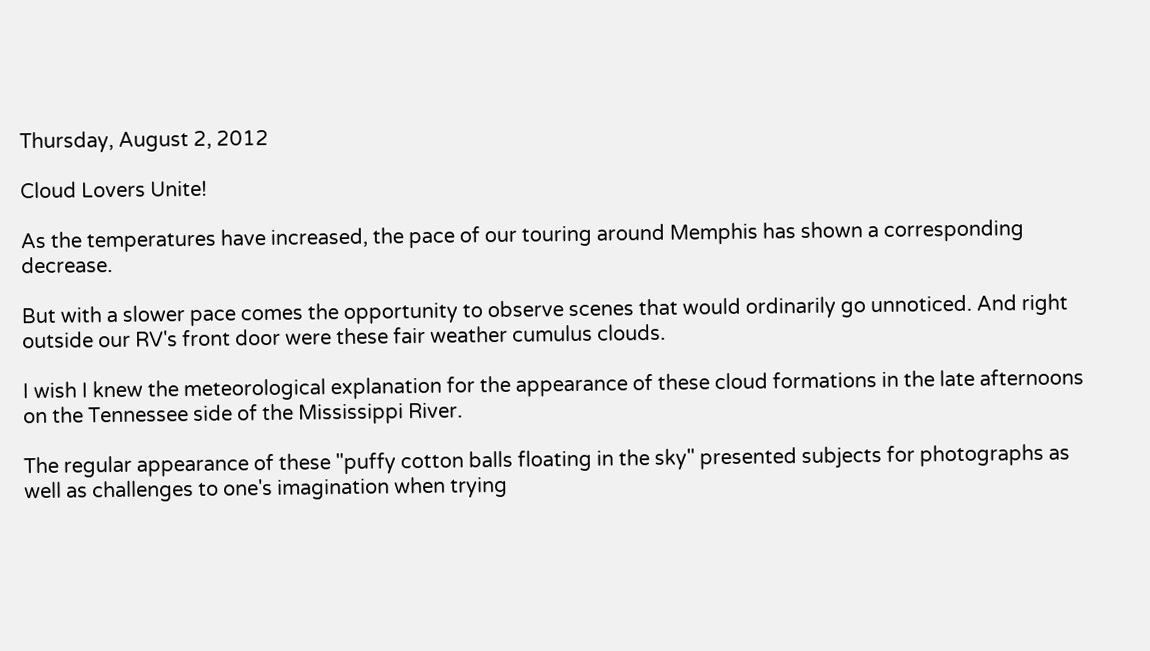Thursday, August 2, 2012

Cloud Lovers Unite!

As the temperatures have increased, the pace of our touring around Memphis has shown a corresponding decrease.

But with a slower pace comes the opportunity to observe scenes that would ordinarily go unnoticed. And right outside our RV's front door were these fair weather cumulus clouds.

I wish I knew the meteorological explanation for the appearance of these cloud formations in the late afternoons on the Tennessee side of the Mississippi River.

The regular appearance of these "puffy cotton balls floating in the sky" presented subjects for photographs as well as challenges to one's imagination when trying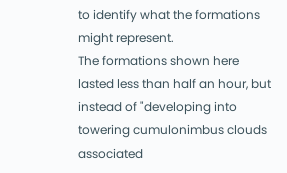to identify what the formations might represent.
The formations shown here lasted less than half an hour, but instead of "developing into towering cumulonimbus clouds associated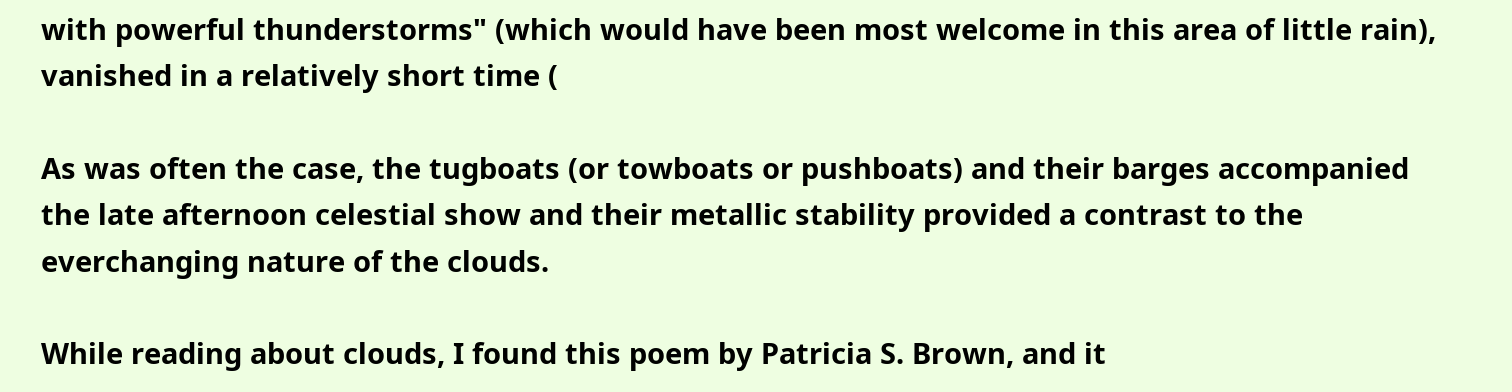with powerful thunderstorms" (which would have been most welcome in this area of little rain), vanished in a relatively short time (

As was often the case, the tugboats (or towboats or pushboats) and their barges accompanied the late afternoon celestial show and their metallic stability provided a contrast to the everchanging nature of the clouds.

While reading about clouds, I found this poem by Patricia S. Brown, and it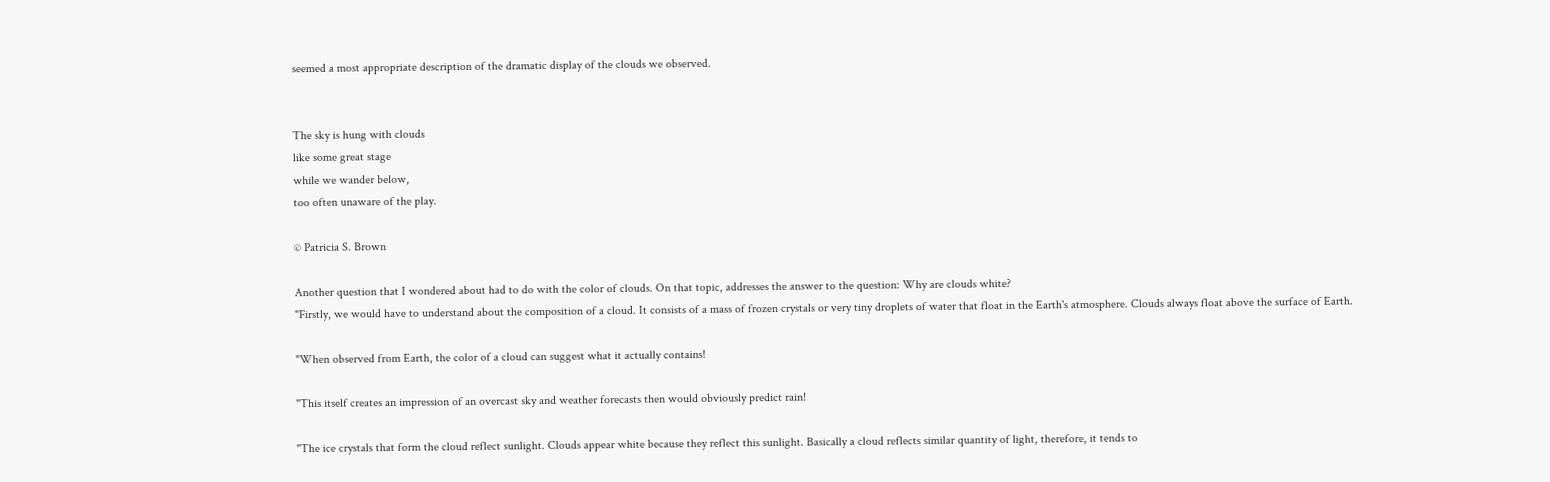seemed a most appropriate description of the dramatic display of the clouds we observed.


The sky is hung with clouds
like some great stage
while we wander below,
too often unaware of the play.

© Patricia S. Brown

Another question that I wondered about had to do with the color of clouds. On that topic, addresses the answer to the question: Why are clouds white?
"Firstly, we would have to understand about the composition of a cloud. It consists of a mass of frozen crystals or very tiny droplets of water that float in the Earth's atmosphere. Clouds always float above the surface of Earth.

"When observed from Earth, the color of a cloud can suggest what it actually contains!

"This itself creates an impression of an overcast sky and weather forecasts then would obviously predict rain!

"The ice crystals that form the cloud reflect sunlight. Clouds appear white because they reflect this sunlight. Basically a cloud reflects similar quantity of light, therefore, it tends to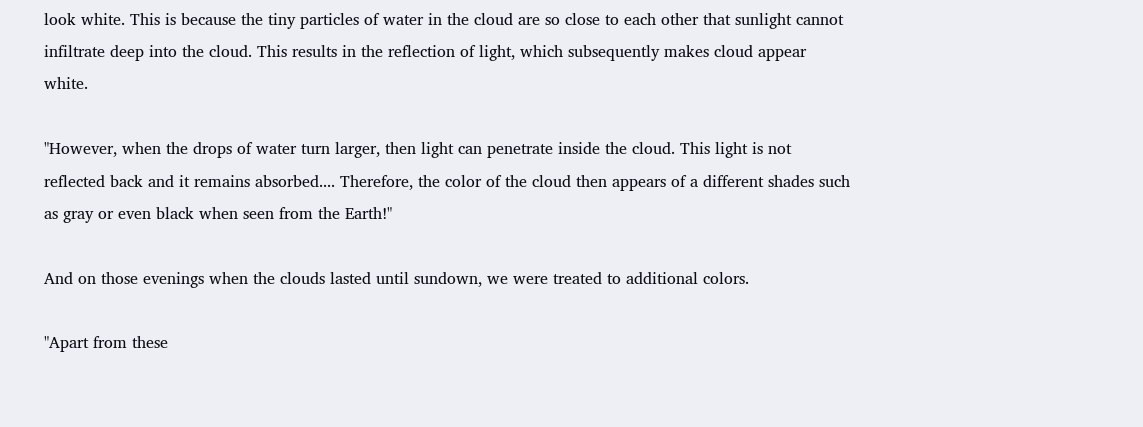look white. This is because the tiny particles of water in the cloud are so close to each other that sunlight cannot infiltrate deep into the cloud. This results in the reflection of light, which subsequently makes cloud appear white.

"However, when the drops of water turn larger, then light can penetrate inside the cloud. This light is not reflected back and it remains absorbed.... Therefore, the color of the cloud then appears of a different shades such as gray or even black when seen from the Earth!"

And on those evenings when the clouds lasted until sundown, we were treated to additional colors.

"Apart from these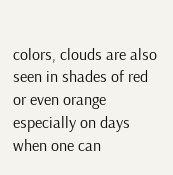colors, clouds are also seen in shades of red or even orange especially on days when one can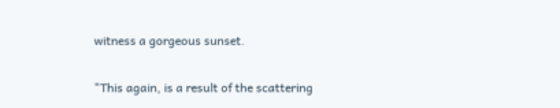witness a gorgeous sunset.

"This again, is a result of the scattering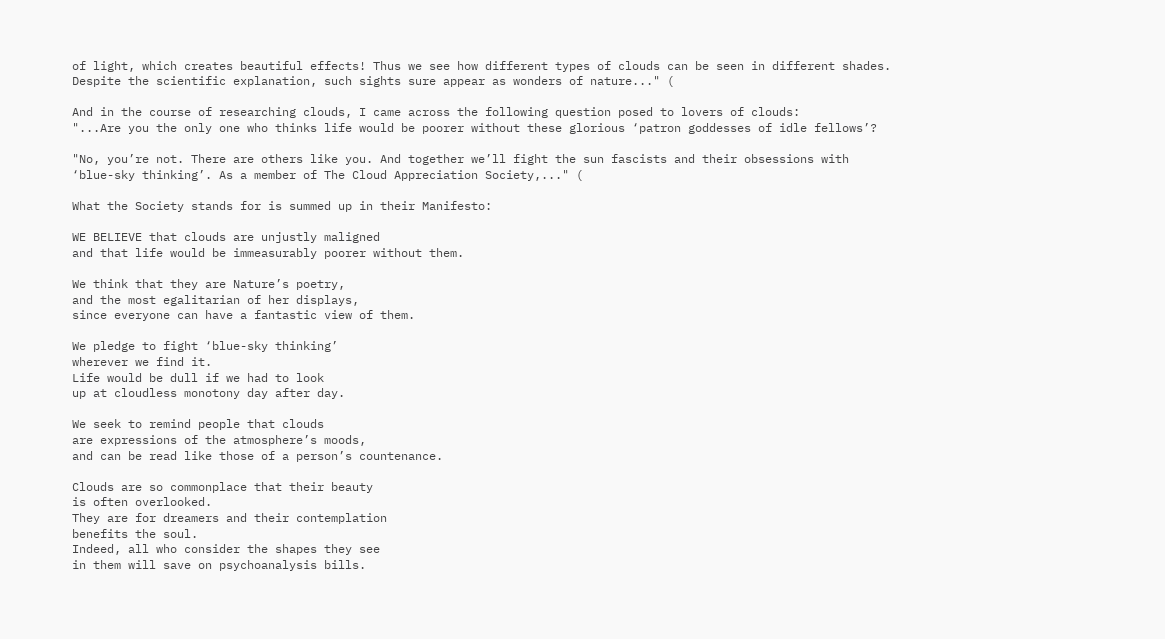of light, which creates beautiful effects! Thus we see how different types of clouds can be seen in different shades. Despite the scientific explanation, such sights sure appear as wonders of nature..." (

And in the course of researching clouds, I came across the following question posed to lovers of clouds:
"...Are you the only one who thinks life would be poorer without these glorious ‘patron goddesses of idle fellows’?

"No, you’re not. There are others like you. And together we’ll fight the sun fascists and their obsessions with ‘blue-sky thinking’. As a member of The Cloud Appreciation Society,..." (

What the Society stands for is summed up in their Manifesto:

WE BELIEVE that clouds are unjustly maligned
and that life would be immeasurably poorer without them.

We think that they are Nature’s poetry,
and the most egalitarian of her displays,
since everyone can have a fantastic view of them.

We pledge to fight ‘blue-sky thinking’
wherever we find it.
Life would be dull if we had to look
up at cloudless monotony day after day.

We seek to remind people that clouds
are expressions of the atmosphere’s moods,
and can be read like those of a person’s countenance.

Clouds are so commonplace that their beauty
is often overlooked.
They are for dreamers and their contemplation
benefits the soul.
Indeed, all who consider the shapes they see
in them will save on psychoanalysis bills.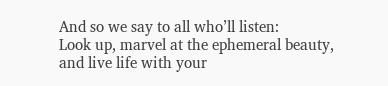And so we say to all who’ll listen:
Look up, marvel at the ephemeral beauty,
and live life with your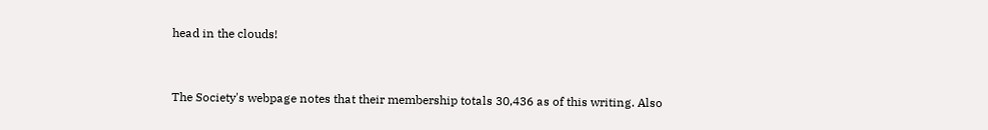head in the clouds!


The Society's webpage notes that their membership totals 30,436 as of this writing. Also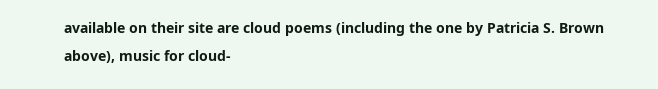available on their site are cloud poems (including the one by Patricia S. Brown above), music for cloud-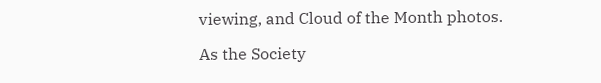viewing, and Cloud of the Month photos.

As the Society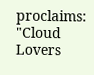proclaims: "Cloud Lovers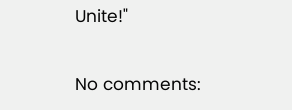Unite!"

No comments: